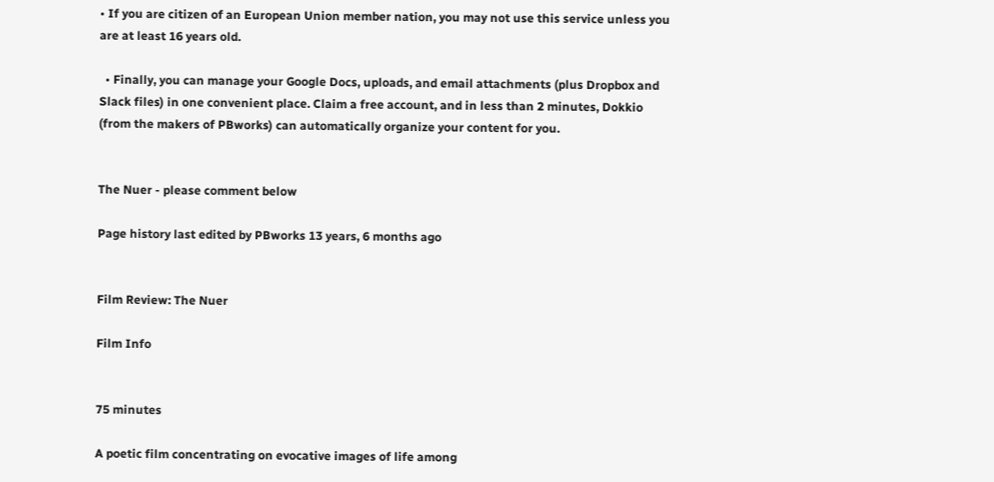• If you are citizen of an European Union member nation, you may not use this service unless you are at least 16 years old.

  • Finally, you can manage your Google Docs, uploads, and email attachments (plus Dropbox and Slack files) in one convenient place. Claim a free account, and in less than 2 minutes, Dokkio (from the makers of PBworks) can automatically organize your content for you.


The Nuer - please comment below

Page history last edited by PBworks 13 years, 6 months ago


Film Review: The Nuer

Film Info


75 minutes

A poetic film concentrating on evocative images of life among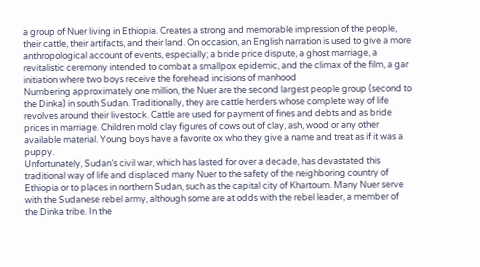a group of Nuer living in Ethiopia. Creates a strong and memorable impression of the people, their cattle, their artifacts, and their land. On occasion, an English narration is used to give a more anthropological account of events, especially; a bride price dispute, a ghost marriage, a revitalistic ceremony intended to combat a smallpox epidemic, and the climax of the film, a gar initiation where two boys receive the forehead incisions of manhood
Numbering approximately one million, the Nuer are the second largest people group (second to the Dinka) in south Sudan. Traditionally, they are cattle herders whose complete way of life revolves around their livestock. Cattle are used for payment of fines and debts and as bride prices in marriage. Children mold clay figures of cows out of clay, ash, wood or any other available material. Young boys have a favorite ox who they give a name and treat as if it was a puppy.
Unfortunately, Sudan’s civil war, which has lasted for over a decade, has devastated this traditional way of life and displaced many Nuer to the safety of the neighboring country of Ethiopia or to places in northern Sudan, such as the capital city of Khartoum. Many Nuer serve with the Sudanese rebel army, although some are at odds with the rebel leader, a member of the Dinka tribe. In the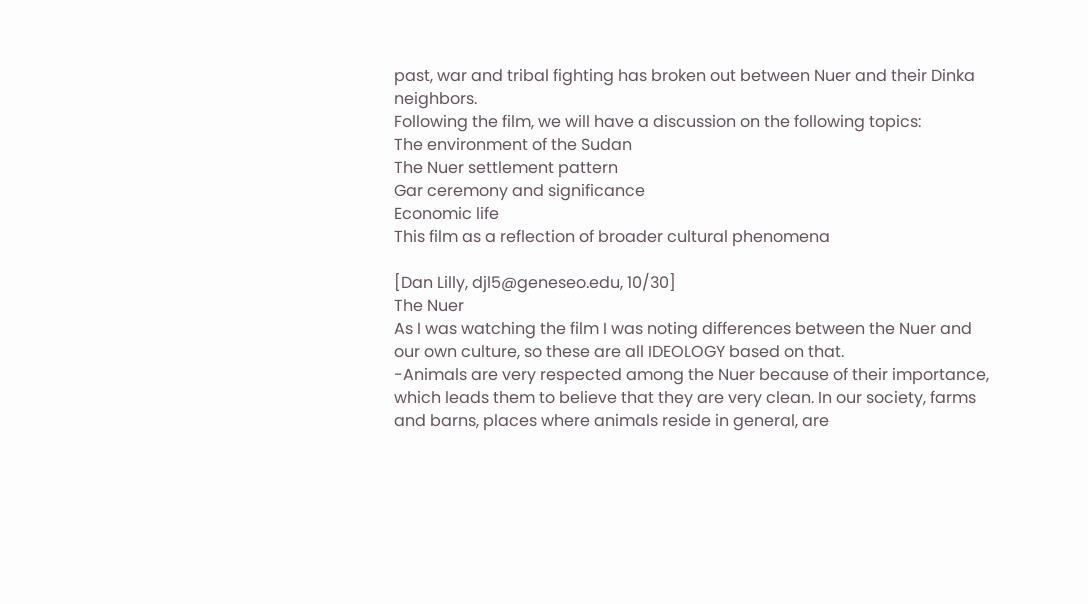past, war and tribal fighting has broken out between Nuer and their Dinka neighbors.
Following the film, we will have a discussion on the following topics:
The environment of the Sudan
The Nuer settlement pattern
Gar ceremony and significance
Economic life
This film as a reflection of broader cultural phenomena

[Dan Lilly, djl5@geneseo.edu, 10/30]
The Nuer
As I was watching the film I was noting differences between the Nuer and our own culture, so these are all IDEOLOGY based on that.
-Animals are very respected among the Nuer because of their importance, which leads them to believe that they are very clean. In our society, farms and barns, places where animals reside in general, are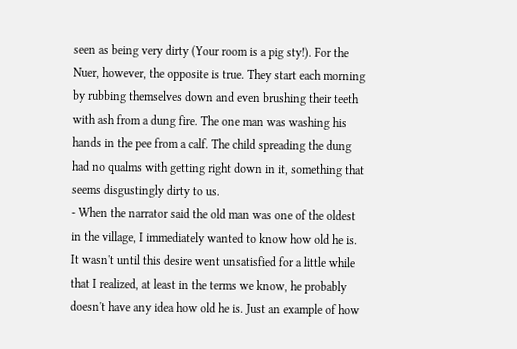seen as being very dirty (Your room is a pig sty!). For the Nuer, however, the opposite is true. They start each morning by rubbing themselves down and even brushing their teeth with ash from a dung fire. The one man was washing his hands in the pee from a calf. The child spreading the dung had no qualms with getting right down in it, something that seems disgustingly dirty to us.
- When the narrator said the old man was one of the oldest in the village, I immediately wanted to know how old he is. It wasn't until this desire went unsatisfied for a little while that I realized, at least in the terms we know, he probably doesn't have any idea how old he is. Just an example of how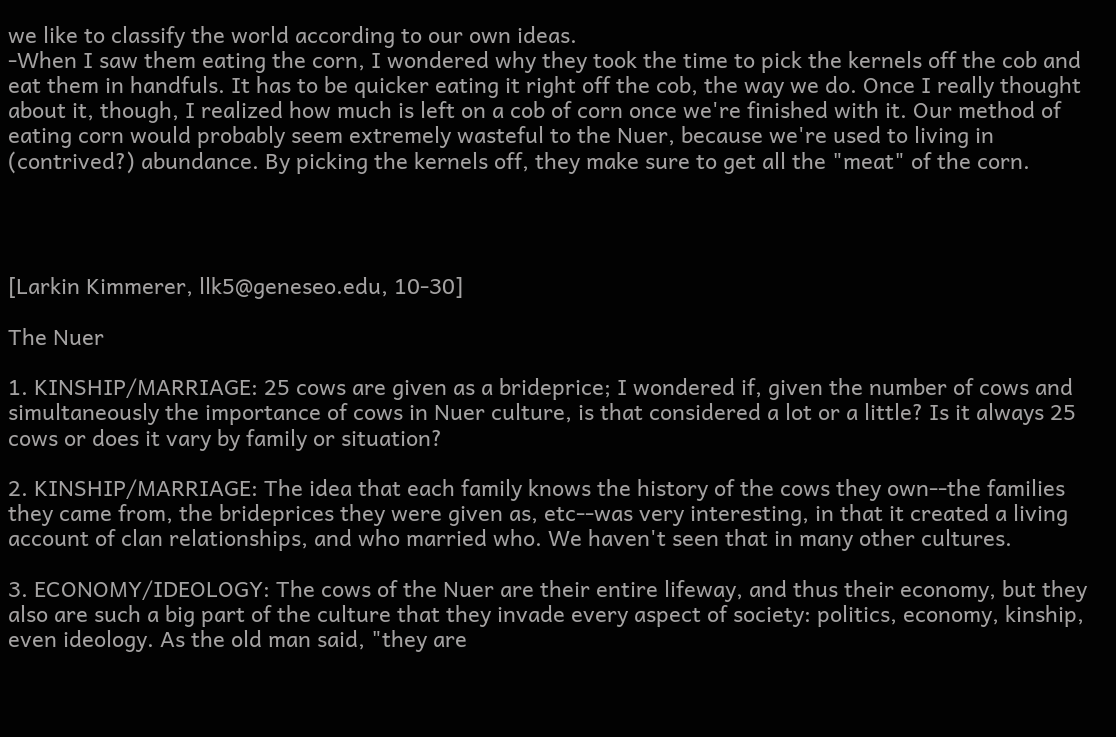we like to classify the world according to our own ideas.
-When I saw them eating the corn, I wondered why they took the time to pick the kernels off the cob and eat them in handfuls. It has to be quicker eating it right off the cob, the way we do. Once I really thought about it, though, I realized how much is left on a cob of corn once we're finished with it. Our method of eating corn would probably seem extremely wasteful to the Nuer, because we're used to living in (contrived?) abundance. By picking the kernels off, they make sure to get all the "meat" of the corn.




[Larkin Kimmerer, llk5@geneseo.edu, 10-30]

The Nuer

1. KINSHIP/MARRIAGE: 25 cows are given as a brideprice; I wondered if, given the number of cows and simultaneously the importance of cows in Nuer culture, is that considered a lot or a little? Is it always 25 cows or does it vary by family or situation?

2. KINSHIP/MARRIAGE: The idea that each family knows the history of the cows they own--the families they came from, the brideprices they were given as, etc--was very interesting, in that it created a living account of clan relationships, and who married who. We haven't seen that in many other cultures.

3. ECONOMY/IDEOLOGY: The cows of the Nuer are their entire lifeway, and thus their economy, but they also are such a big part of the culture that they invade every aspect of society: politics, economy, kinship, even ideology. As the old man said, "they are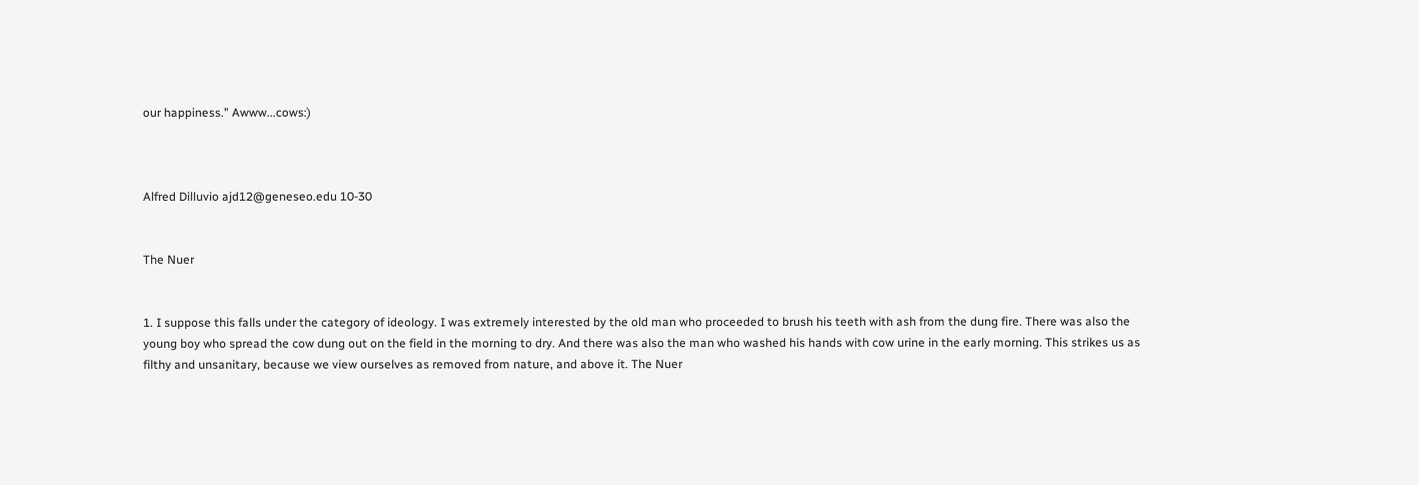our happiness." Awww...cows:)



Alfred Dilluvio ajd12@geneseo.edu 10-30


The Nuer


1. I suppose this falls under the category of ideology. I was extremely interested by the old man who proceeded to brush his teeth with ash from the dung fire. There was also the young boy who spread the cow dung out on the field in the morning to dry. And there was also the man who washed his hands with cow urine in the early morning. This strikes us as filthy and unsanitary, because we view ourselves as removed from nature, and above it. The Nuer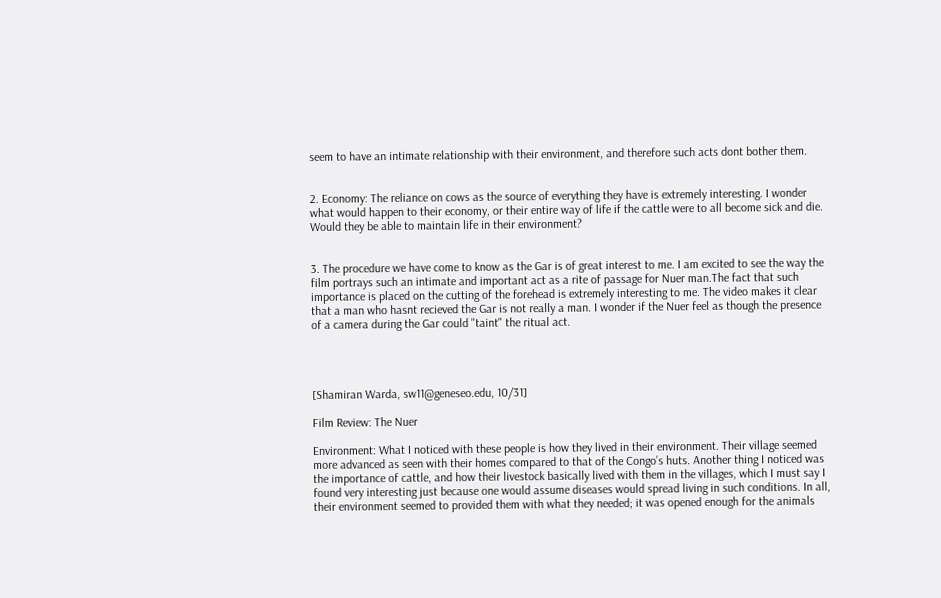seem to have an intimate relationship with their environment, and therefore such acts dont bother them.


2. Economy: The reliance on cows as the source of everything they have is extremely interesting. I wonder what would happen to their economy, or their entire way of life if the cattle were to all become sick and die. Would they be able to maintain life in their environment?


3. The procedure we have come to know as the Gar is of great interest to me. I am excited to see the way the film portrays such an intimate and important act as a rite of passage for Nuer man.The fact that such importance is placed on the cutting of the forehead is extremely interesting to me. The video makes it clear that a man who hasnt recieved the Gar is not really a man. I wonder if the Nuer feel as though the presence of a camera during the Gar could "taint" the ritual act.




[Shamiran Warda, sw11@geneseo.edu, 10/31]

Film Review: The Nuer

Environment: What I noticed with these people is how they lived in their environment. Their village seemed more advanced as seen with their homes compared to that of the Congo’s huts. Another thing I noticed was the importance of cattle, and how their livestock basically lived with them in the villages, which I must say I found very interesting just because one would assume diseases would spread living in such conditions. In all, their environment seemed to provided them with what they needed; it was opened enough for the animals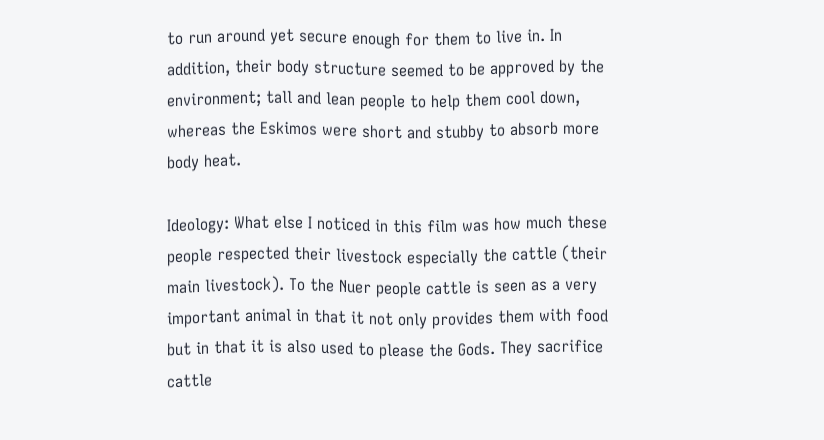to run around yet secure enough for them to live in. In addition, their body structure seemed to be approved by the environment; tall and lean people to help them cool down, whereas the Eskimos were short and stubby to absorb more body heat.

Ideology: What else I noticed in this film was how much these people respected their livestock especially the cattle (their main livestock). To the Nuer people cattle is seen as a very important animal in that it not only provides them with food but in that it is also used to please the Gods. They sacrifice cattle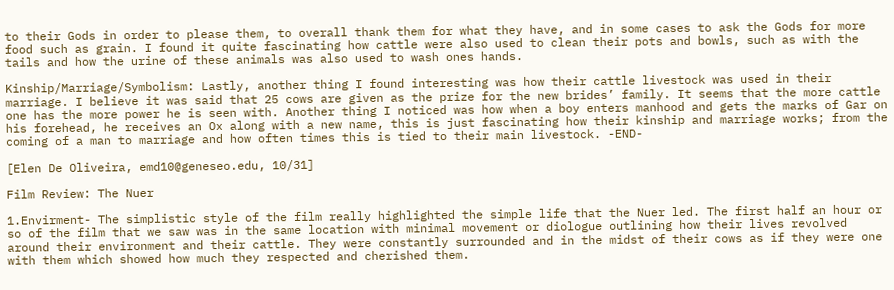to their Gods in order to please them, to overall thank them for what they have, and in some cases to ask the Gods for more food such as grain. I found it quite fascinating how cattle were also used to clean their pots and bowls, such as with the tails and how the urine of these animals was also used to wash ones hands.

Kinship/Marriage/Symbolism: Lastly, another thing I found interesting was how their cattle livestock was used in their marriage. I believe it was said that 25 cows are given as the prize for the new brides’ family. It seems that the more cattle one has the more power he is seen with. Another thing I noticed was how when a boy enters manhood and gets the marks of Gar on his forehead, he receives an Ox along with a new name, this is just fascinating how their kinship and marriage works; from the coming of a man to marriage and how often times this is tied to their main livestock. -END-

[Elen De Oliveira, emd10@geneseo.edu, 10/31]

Film Review: The Nuer

1.Envirment- The simplistic style of the film really highlighted the simple life that the Nuer led. The first half an hour or so of the film that we saw was in the same location with minimal movement or diologue outlining how their lives revolved around their environment and their cattle. They were constantly surrounded and in the midst of their cows as if they were one with them which showed how much they respected and cherished them.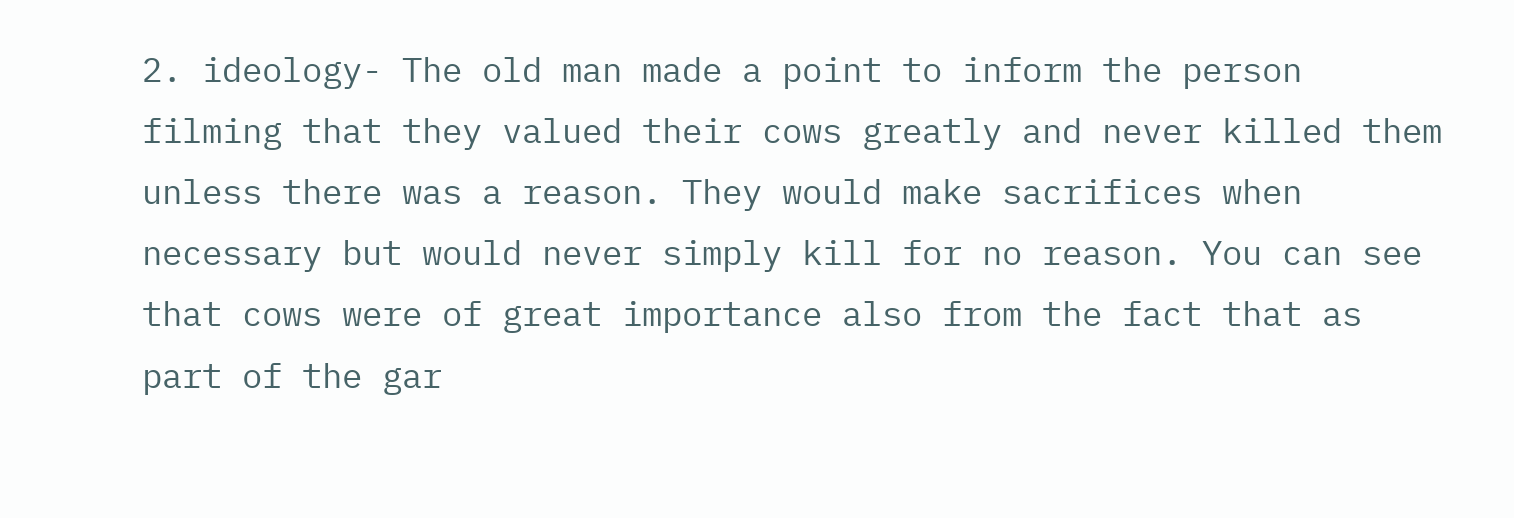2. ideology- The old man made a point to inform the person filming that they valued their cows greatly and never killed them unless there was a reason. They would make sacrifices when necessary but would never simply kill for no reason. You can see that cows were of great importance also from the fact that as part of the gar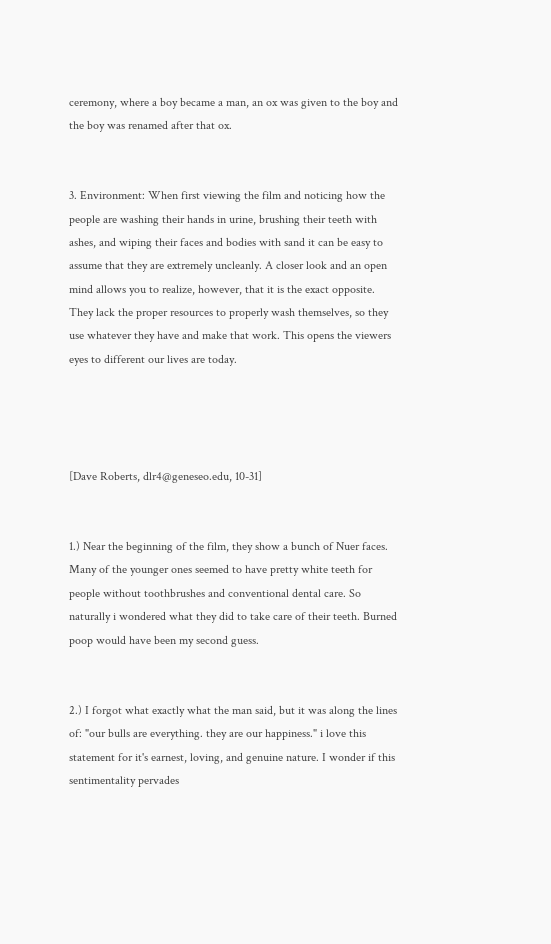ceremony, where a boy became a man, an ox was given to the boy and the boy was renamed after that ox.


3. Environment: When first viewing the film and noticing how the people are washing their hands in urine, brushing their teeth with ashes, and wiping their faces and bodies with sand it can be easy to assume that they are extremely uncleanly. A closer look and an open mind allows you to realize, however, that it is the exact opposite. They lack the proper resources to properly wash themselves, so they use whatever they have and make that work. This opens the viewers eyes to different our lives are today.




[Dave Roberts, dlr4@geneseo.edu, 10-31]


1.) Near the beginning of the film, they show a bunch of Nuer faces. Many of the younger ones seemed to have pretty white teeth for people without toothbrushes and conventional dental care. So naturally i wondered what they did to take care of their teeth. Burned poop would have been my second guess.


2.) I forgot what exactly what the man said, but it was along the lines of: "our bulls are everything. they are our happiness." i love this statement for it's earnest, loving, and genuine nature. I wonder if this sentimentality pervades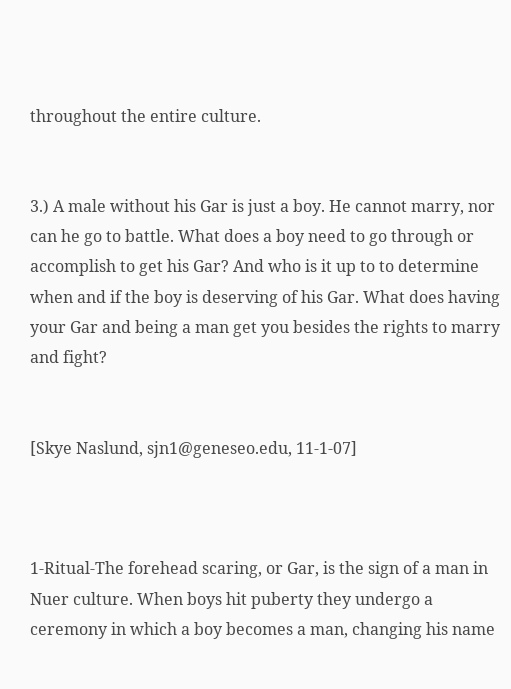throughout the entire culture.


3.) A male without his Gar is just a boy. He cannot marry, nor can he go to battle. What does a boy need to go through or accomplish to get his Gar? And who is it up to to determine when and if the boy is deserving of his Gar. What does having your Gar and being a man get you besides the rights to marry and fight?


[Skye Naslund, sjn1@geneseo.edu, 11-1-07]



1-Ritual-The forehead scaring, or Gar, is the sign of a man in Nuer culture. When boys hit puberty they undergo a ceremony in which a boy becomes a man, changing his name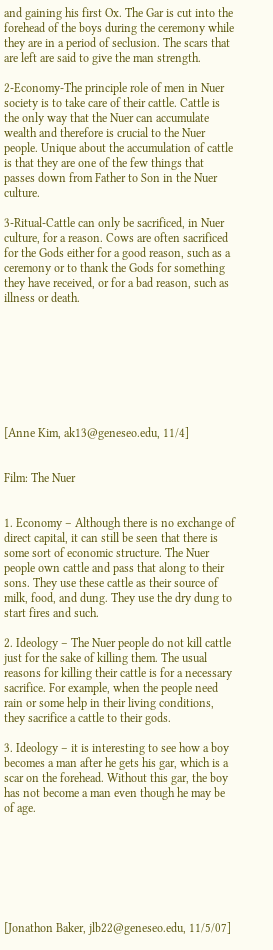and gaining his first Ox. The Gar is cut into the forehead of the boys during the ceremony while they are in a period of seclusion. The scars that are left are said to give the man strength.

2-Economy-The principle role of men in Nuer society is to take care of their cattle. Cattle is the only way that the Nuer can accumulate wealth and therefore is crucial to the Nuer people. Unique about the accumulation of cattle is that they are one of the few things that passes down from Father to Son in the Nuer culture.

3-Ritual-Cattle can only be sacrificed, in Nuer culture, for a reason. Cows are often sacrificed for the Gods either for a good reason, such as a ceremony or to thank the Gods for something they have received, or for a bad reason, such as illness or death.








[Anne Kim, ak13@geneseo.edu, 11/4]


Film: The Nuer


1. Economy – Although there is no exchange of direct capital, it can still be seen that there is some sort of economic structure. The Nuer people own cattle and pass that along to their sons. They use these cattle as their source of milk, food, and dung. They use the dry dung to start fires and such.

2. Ideology – The Nuer people do not kill cattle just for the sake of killing them. The usual reasons for killing their cattle is for a necessary sacrifice. For example, when the people need rain or some help in their living conditions, they sacrifice a cattle to their gods.

3. Ideology – it is interesting to see how a boy becomes a man after he gets his gar, which is a scar on the forehead. Without this gar, the boy has not become a man even though he may be of age.







[Jonathon Baker, jlb22@geneseo.edu, 11/5/07]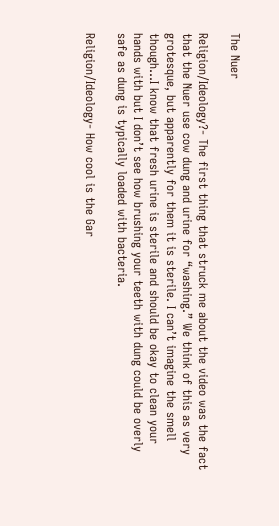The Nuer

Religion/Ideology?- The first thing that struck me about the video was the fact that the Nuer use cow dung and urine for “washing.” We think of this as very grotesque, but apparently for them it is sterile. I can’t imagine the smell though…I know that fresh urine is sterile and should be okay to clean your hands with but I don’t see how brushing your teeth with dung could be overly safe as dung is typically loaded with bacteria.

Religion/Ideology- How cool is the Gar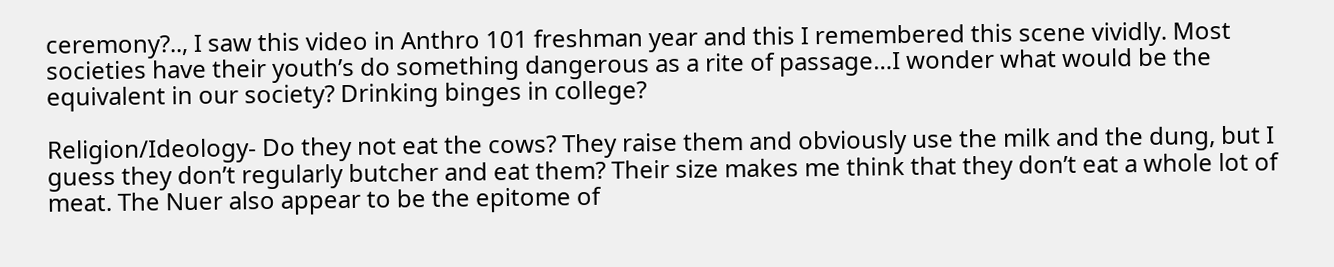ceremony?.., I saw this video in Anthro 101 freshman year and this I remembered this scene vividly. Most societies have their youth’s do something dangerous as a rite of passage…I wonder what would be the equivalent in our society? Drinking binges in college?

Religion/Ideology- Do they not eat the cows? They raise them and obviously use the milk and the dung, but I guess they don’t regularly butcher and eat them? Their size makes me think that they don’t eat a whole lot of meat. The Nuer also appear to be the epitome of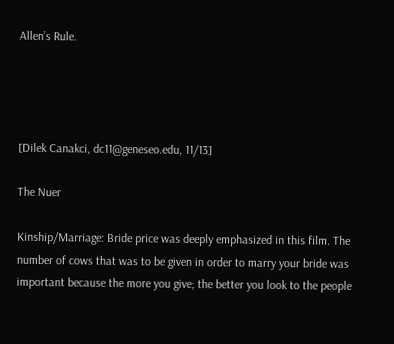Allen’s Rule.




[Dilek Canakci, dc11@geneseo.edu, 11/13]

The Nuer

Kinship/Marriage: Bride price was deeply emphasized in this film. The number of cows that was to be given in order to marry your bride was important because the more you give; the better you look to the people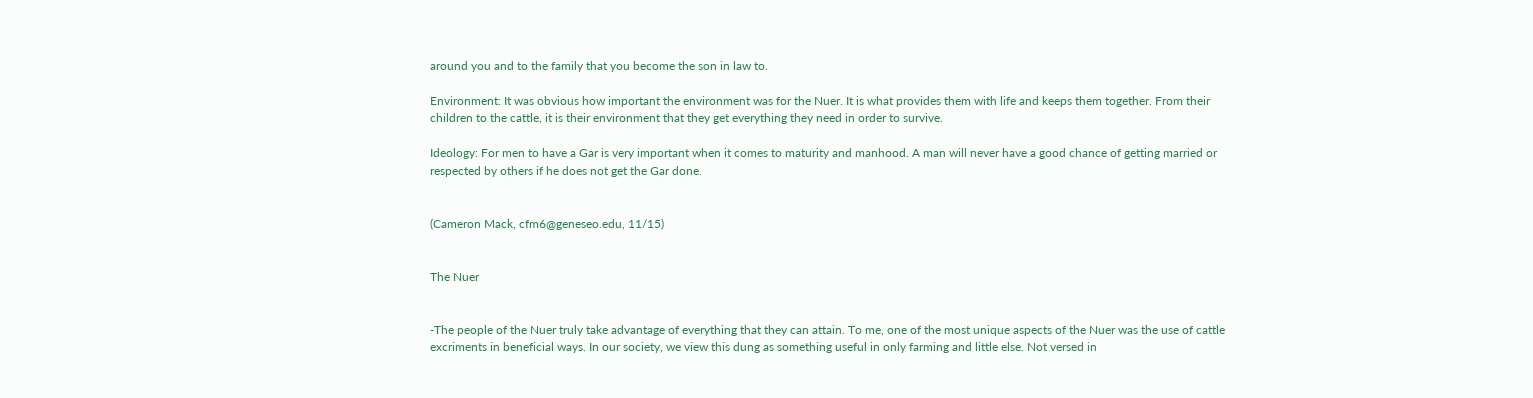around you and to the family that you become the son in law to.

Environment: It was obvious how important the environment was for the Nuer. It is what provides them with life and keeps them together. From their children to the cattle, it is their environment that they get everything they need in order to survive.

Ideology: For men to have a Gar is very important when it comes to maturity and manhood. A man will never have a good chance of getting married or respected by others if he does not get the Gar done.


(Cameron Mack, cfm6@geneseo.edu, 11/15)


The Nuer


-The people of the Nuer truly take advantage of everything that they can attain. To me, one of the most unique aspects of the Nuer was the use of cattle excriments in beneficial ways. In our society, we view this dung as something useful in only farming and little else. Not versed in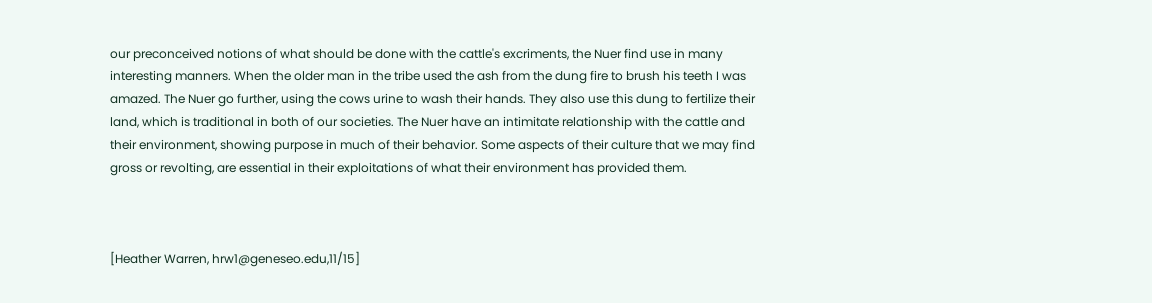our preconceived notions of what should be done with the cattle's excriments, the Nuer find use in many interesting manners. When the older man in the tribe used the ash from the dung fire to brush his teeth I was amazed. The Nuer go further, using the cows urine to wash their hands. They also use this dung to fertilize their land, which is traditional in both of our societies. The Nuer have an intimitate relationship with the cattle and their environment, showing purpose in much of their behavior. Some aspects of their culture that we may find gross or revolting, are essential in their exploitations of what their environment has provided them.



[Heather Warren, hrw1@geneseo.edu,11/15]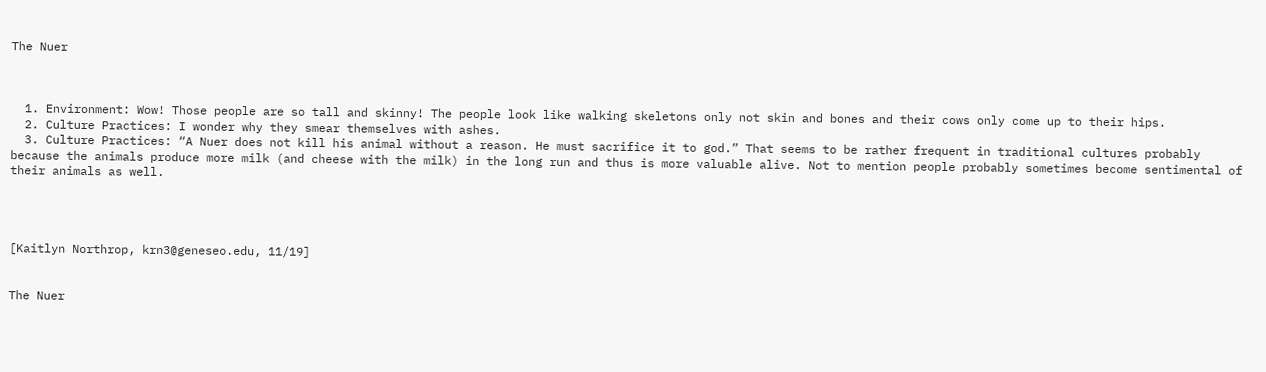The Nuer



  1. Environment: Wow! Those people are so tall and skinny! The people look like walking skeletons only not skin and bones and their cows only come up to their hips.
  2. Culture Practices: I wonder why they smear themselves with ashes.
  3. Culture Practices: “A Nuer does not kill his animal without a reason. He must sacrifice it to god.” That seems to be rather frequent in traditional cultures probably because the animals produce more milk (and cheese with the milk) in the long run and thus is more valuable alive. Not to mention people probably sometimes become sentimental of their animals as well.




[Kaitlyn Northrop, krn3@geneseo.edu, 11/19]


The Nuer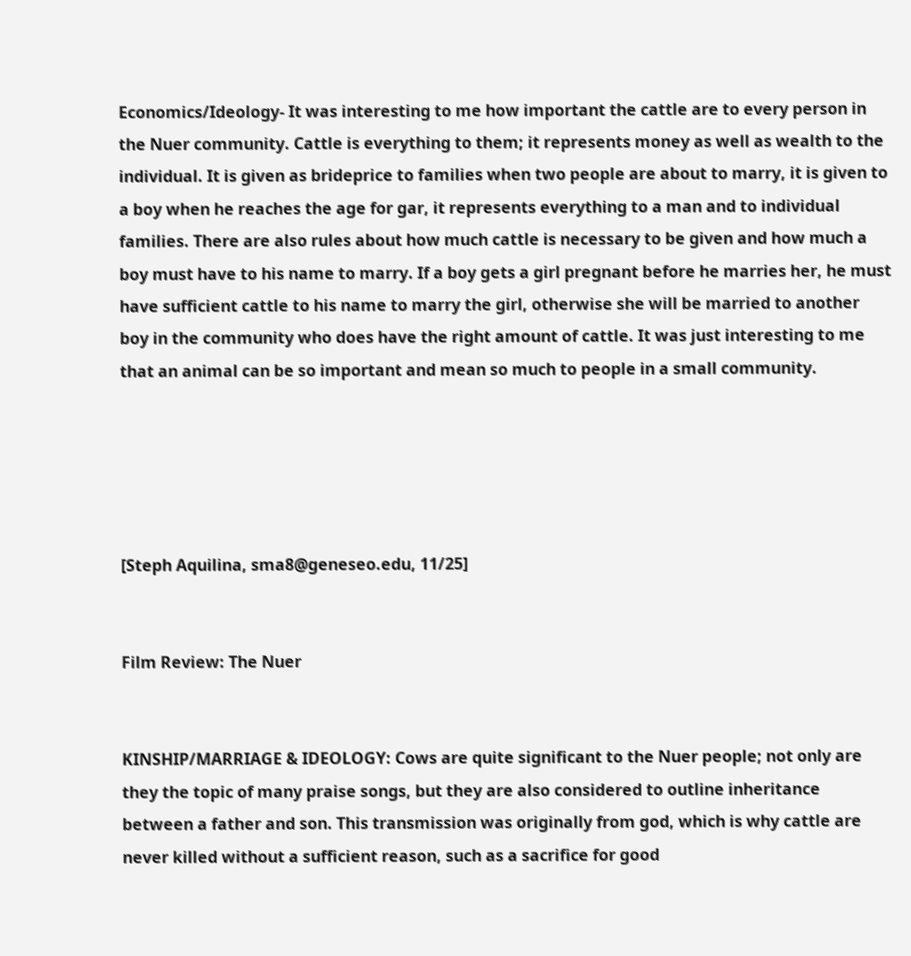Economics/Ideology- It was interesting to me how important the cattle are to every person in the Nuer community. Cattle is everything to them; it represents money as well as wealth to the individual. It is given as brideprice to families when two people are about to marry, it is given to a boy when he reaches the age for gar, it represents everything to a man and to individual families. There are also rules about how much cattle is necessary to be given and how much a boy must have to his name to marry. If a boy gets a girl pregnant before he marries her, he must have sufficient cattle to his name to marry the girl, otherwise she will be married to another boy in the community who does have the right amount of cattle. It was just interesting to me that an animal can be so important and mean so much to people in a small community.





[Steph Aquilina, sma8@geneseo.edu, 11/25]


Film Review: The Nuer


KINSHIP/MARRIAGE & IDEOLOGY: Cows are quite significant to the Nuer people; not only are they the topic of many praise songs, but they are also considered to outline inheritance between a father and son. This transmission was originally from god, which is why cattle are never killed without a sufficient reason, such as a sacrifice for good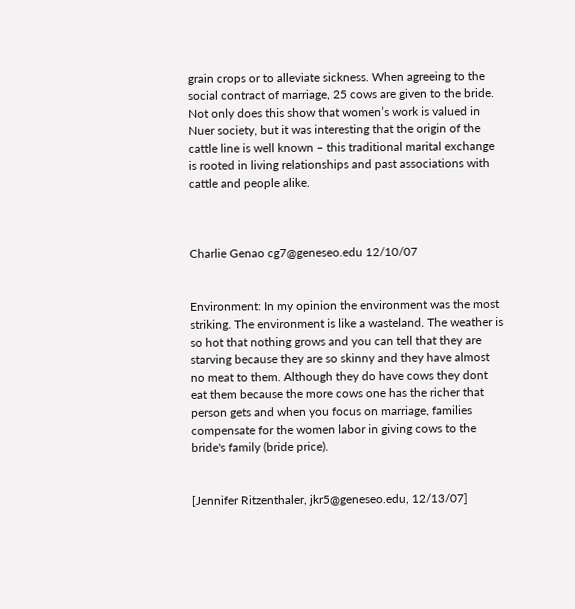grain crops or to alleviate sickness. When agreeing to the social contract of marriage, 25 cows are given to the bride. Not only does this show that women’s work is valued in Nuer society, but it was interesting that the origin of the cattle line is well known – this traditional marital exchange is rooted in living relationships and past associations with cattle and people alike.



Charlie Genao cg7@geneseo.edu 12/10/07


Environment: In my opinion the environment was the most striking. The environment is like a wasteland. The weather is so hot that nothing grows and you can tell that they are starving because they are so skinny and they have almost no meat to them. Although they do have cows they dont eat them because the more cows one has the richer that person gets and when you focus on marriage, families compensate for the women labor in giving cows to the bride's family (bride price).


[Jennifer Ritzenthaler, jkr5@geneseo.edu, 12/13/07]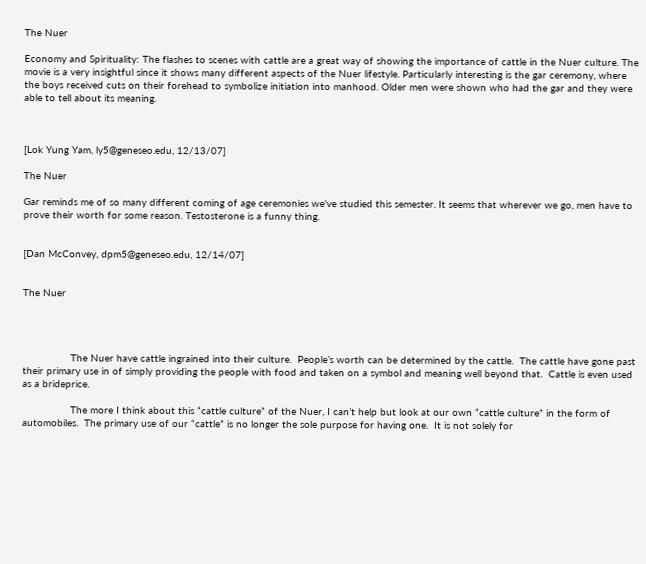The Nuer

Economy and Spirituality: The flashes to scenes with cattle are a great way of showing the importance of cattle in the Nuer culture. The movie is a very insightful since it shows many different aspects of the Nuer lifestyle. Particularly interesting is the gar ceremony, where the boys received cuts on their forehead to symbolize initiation into manhood. Older men were shown who had the gar and they were able to tell about its meaning.



[Lok Yung Yam, ly5@geneseo.edu, 12/13/07]

The Nuer

Gar reminds me of so many different coming of age ceremonies we've studied this semester. It seems that wherever we go, men have to prove their worth for some reason. Testosterone is a funny thing.


[Dan McConvey, dpm5@geneseo.edu, 12/14/07]


The Nuer




                The Nuer have cattle ingrained into their culture.  People’s worth can be determined by the cattle.  The cattle have gone past their primary use in of simply providing the people with food and taken on a symbol and meaning well beyond that.  Cattle is even used as a brideprice.

                The more I think about this “cattle culture” of the Nuer, I can’t help but look at our own “cattle culture” in the form of automobiles.  The primary use of our “cattle” is no longer the sole purpose for having one.  It is not solely for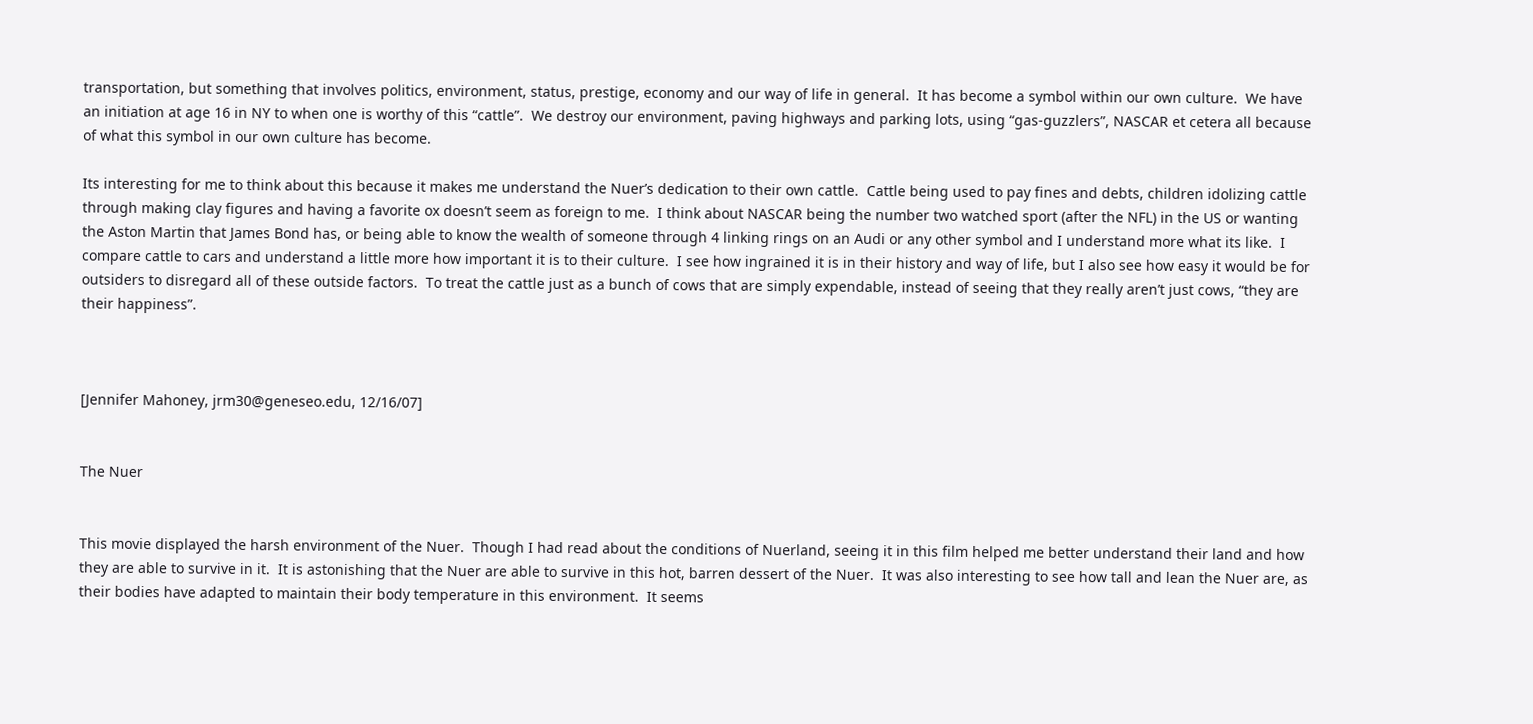transportation, but something that involves politics, environment, status, prestige, economy and our way of life in general.  It has become a symbol within our own culture.  We have an initiation at age 16 in NY to when one is worthy of this “cattle”.  We destroy our environment, paving highways and parking lots, using “gas-guzzlers”, NASCAR et cetera all because of what this symbol in our own culture has become.

Its interesting for me to think about this because it makes me understand the Nuer’s dedication to their own cattle.  Cattle being used to pay fines and debts, children idolizing cattle through making clay figures and having a favorite ox doesn’t seem as foreign to me.  I think about NASCAR being the number two watched sport (after the NFL) in the US or wanting the Aston Martin that James Bond has, or being able to know the wealth of someone through 4 linking rings on an Audi or any other symbol and I understand more what its like.  I compare cattle to cars and understand a little more how important it is to their culture.  I see how ingrained it is in their history and way of life, but I also see how easy it would be for outsiders to disregard all of these outside factors.  To treat the cattle just as a bunch of cows that are simply expendable, instead of seeing that they really aren’t just cows, “they are their happiness”.



[Jennifer Mahoney, jrm30@geneseo.edu, 12/16/07]


The Nuer


This movie displayed the harsh environment of the Nuer.  Though I had read about the conditions of Nuerland, seeing it in this film helped me better understand their land and how they are able to survive in it.  It is astonishing that the Nuer are able to survive in this hot, barren dessert of the Nuer.  It was also interesting to see how tall and lean the Nuer are, as their bodies have adapted to maintain their body temperature in this environment.  It seems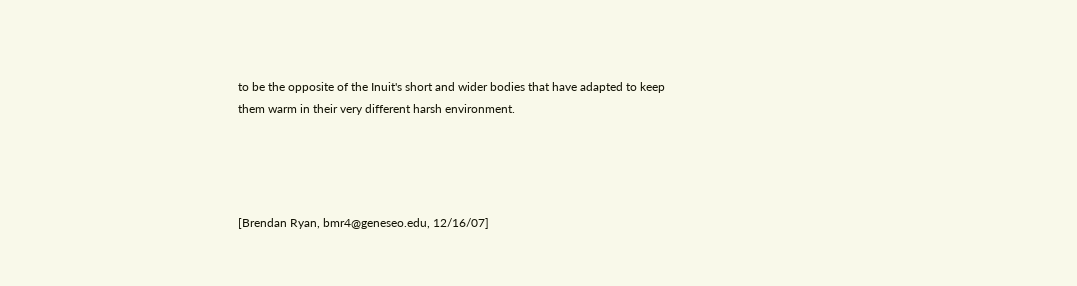to be the opposite of the Inuit's short and wider bodies that have adapted to keep them warm in their very different harsh environment.




[Brendan Ryan, bmr4@geneseo.edu, 12/16/07]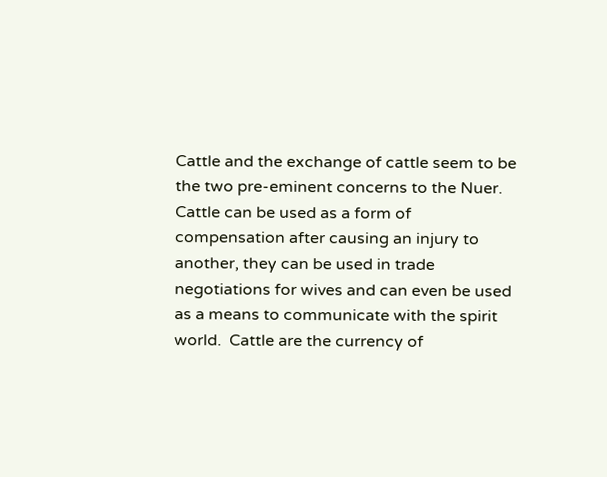Cattle and the exchange of cattle seem to be the two pre-eminent concerns to the Nuer.  Cattle can be used as a form of compensation after causing an injury to another, they can be used in trade negotiations for wives and can even be used as a means to communicate with the spirit world.  Cattle are the currency of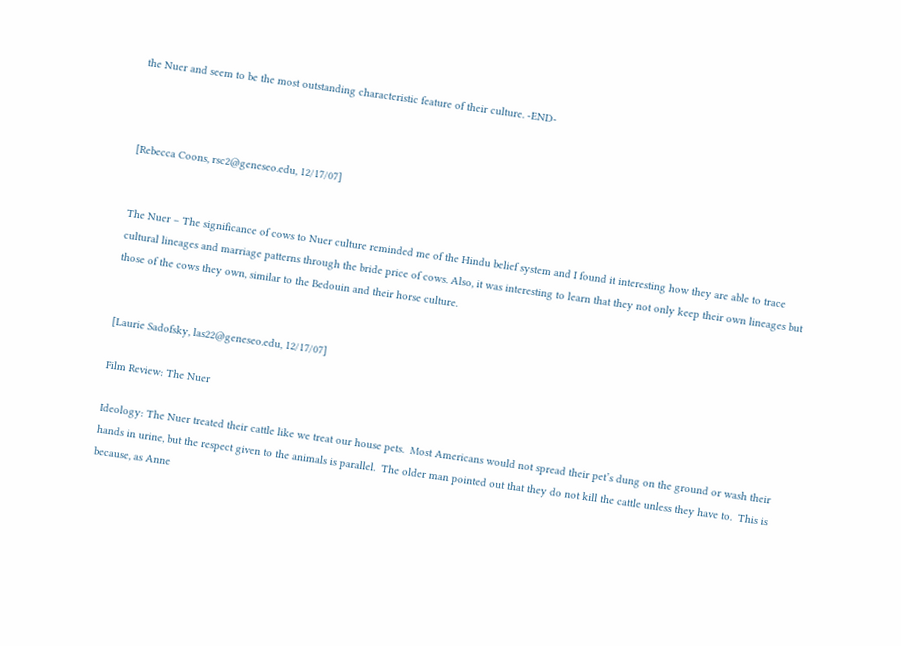the Nuer and seem to be the most outstanding characteristic feature of their culture. -END-



[Rebecca Coons, rsc2@geneseo.edu, 12/17/07]


The Nuer – The significance of cows to Nuer culture reminded me of the Hindu belief system and I found it interesting how they are able to trace cultural lineages and marriage patterns through the bride price of cows. Also, it was interesting to learn that they not only keep their own lineages but those of the cows they own, similar to the Bedouin and their horse culture.


[Laurie Sadofsky, las22@geneseo.edu, 12/17/07]

Film Review: The Nuer

Ideology: The Nuer treated their cattle like we treat our house pets.  Most Americans would not spread their pet’s dung on the ground or wash their hands in urine, but the respect given to the animals is parallel.  The older man pointed out that they do not kill the cattle unless they have to.  This is because, as Anne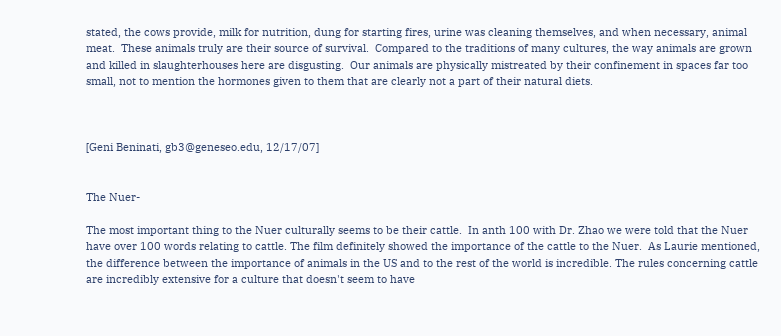stated, the cows provide, milk for nutrition, dung for starting fires, urine was cleaning themselves, and when necessary, animal meat.  These animals truly are their source of survival.  Compared to the traditions of many cultures, the way animals are grown and killed in slaughterhouses here are disgusting.  Our animals are physically mistreated by their confinement in spaces far too small, not to mention the hormones given to them that are clearly not a part of their natural diets.



[Geni Beninati, gb3@geneseo.edu, 12/17/07]


The Nuer-

The most important thing to the Nuer culturally seems to be their cattle.  In anth 100 with Dr. Zhao we were told that the Nuer have over 100 words relating to cattle. The film definitely showed the importance of the cattle to the Nuer.  As Laurie mentioned, the difference between the importance of animals in the US and to the rest of the world is incredible. The rules concerning cattle are incredibly extensive for a culture that doesn't seem to have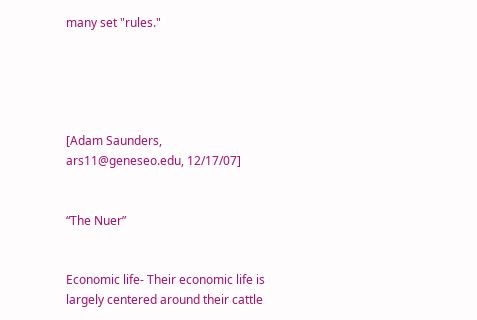many set "rules."





[Adam Saunders, ars11@geneseo.edu, 12/17/07]


“The Nuer”


Economic life- Their economic life is largely centered around their cattle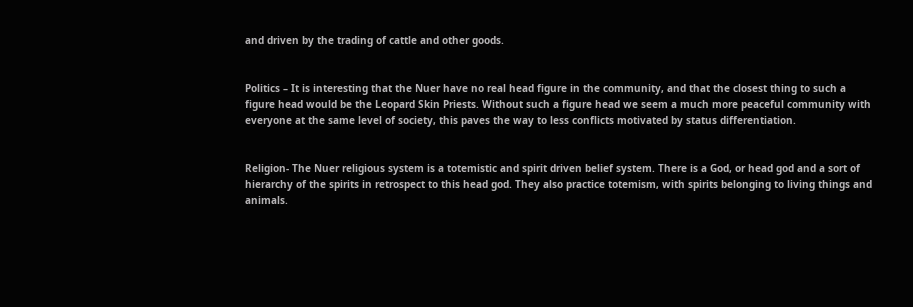and driven by the trading of cattle and other goods.


Politics – It is interesting that the Nuer have no real head figure in the community, and that the closest thing to such a figure head would be the Leopard Skin Priests. Without such a figure head we seem a much more peaceful community with everyone at the same level of society, this paves the way to less conflicts motivated by status differentiation.


Religion- The Nuer religious system is a totemistic and spirit driven belief system. There is a God, or head god and a sort of hierarchy of the spirits in retrospect to this head god. They also practice totemism, with spirits belonging to living things and animals.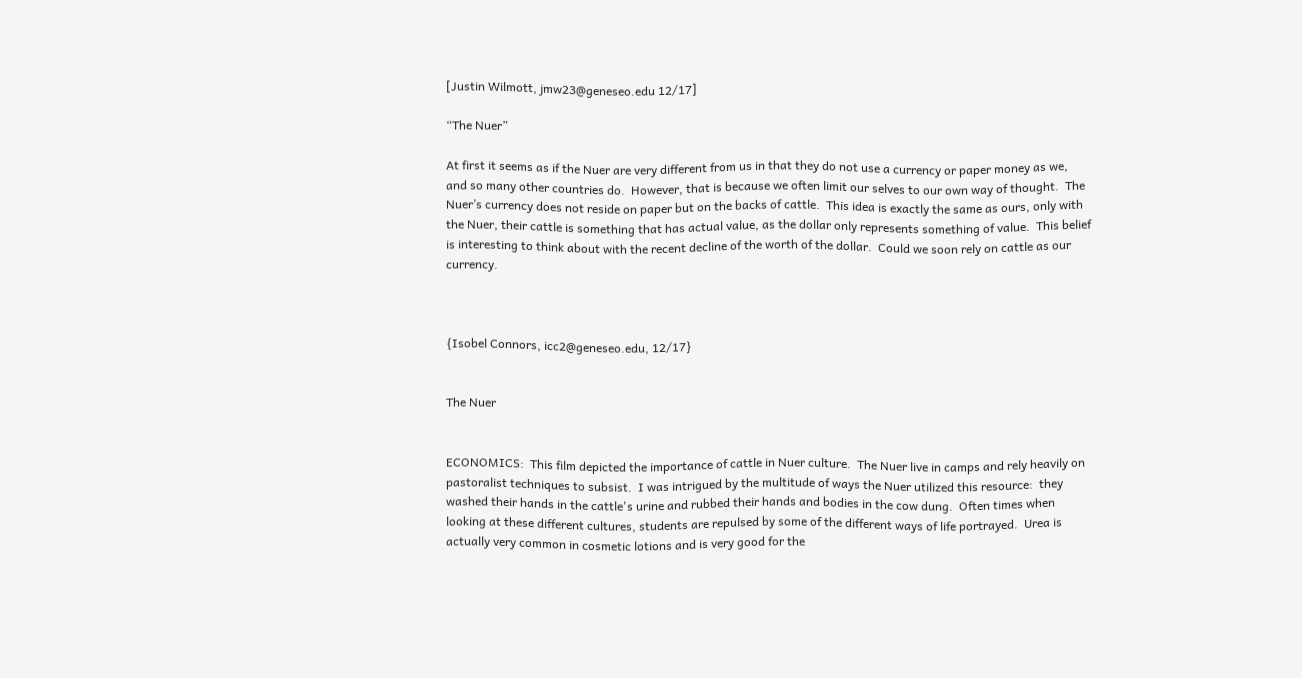[Justin Wilmott, jmw23@geneseo.edu 12/17]

“The Nuer”

At first it seems as if the Nuer are very different from us in that they do not use a currency or paper money as we, and so many other countries do.  However, that is because we often limit our selves to our own way of thought.  The Nuer’s currency does not reside on paper but on the backs of cattle.  This idea is exactly the same as ours, only with the Nuer, their cattle is something that has actual value, as the dollar only represents something of value.  This belief is interesting to think about with the recent decline of the worth of the dollar.  Could we soon rely on cattle as our currency.



{Isobel Connors, icc2@geneseo.edu, 12/17}


The Nuer


ECONOMICS:  This film depicted the importance of cattle in Nuer culture.  The Nuer live in camps and rely heavily on pastoralist techniques to subsist.  I was intrigued by the multitude of ways the Nuer utilized this resource:  they washed their hands in the cattle's urine and rubbed their hands and bodies in the cow dung.  Often times when looking at these different cultures, students are repulsed by some of the different ways of life portrayed.  Urea is actually very common in cosmetic lotions and is very good for the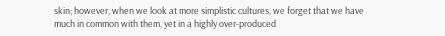skin; however, when we look at more simplistic cultures, we forget that we have much in common with them, yet in a highly over-produced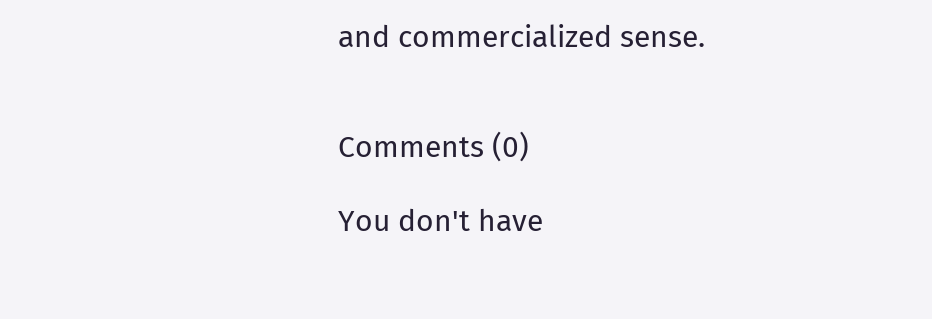and commercialized sense.


Comments (0)

You don't have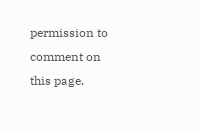permission to comment on this page.